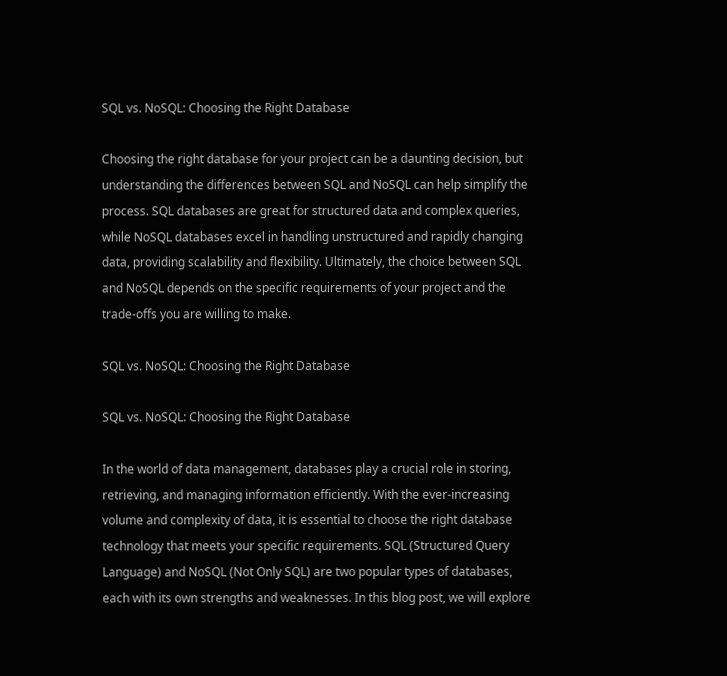SQL vs. NoSQL: Choosing the Right Database

Choosing the right database for your project can be a daunting decision, but understanding the differences between SQL and NoSQL can help simplify the process. SQL databases are great for structured data and complex queries, while NoSQL databases excel in handling unstructured and rapidly changing data, providing scalability and flexibility. Ultimately, the choice between SQL and NoSQL depends on the specific requirements of your project and the trade-offs you are willing to make.

SQL vs. NoSQL: Choosing the Right Database

SQL vs. NoSQL: Choosing the Right Database

In the world of data management, databases play a crucial role in storing, retrieving, and managing information efficiently. With the ever-increasing volume and complexity of data, it is essential to choose the right database technology that meets your specific requirements. SQL (Structured Query Language) and NoSQL (Not Only SQL) are two popular types of databases, each with its own strengths and weaknesses. In this blog post, we will explore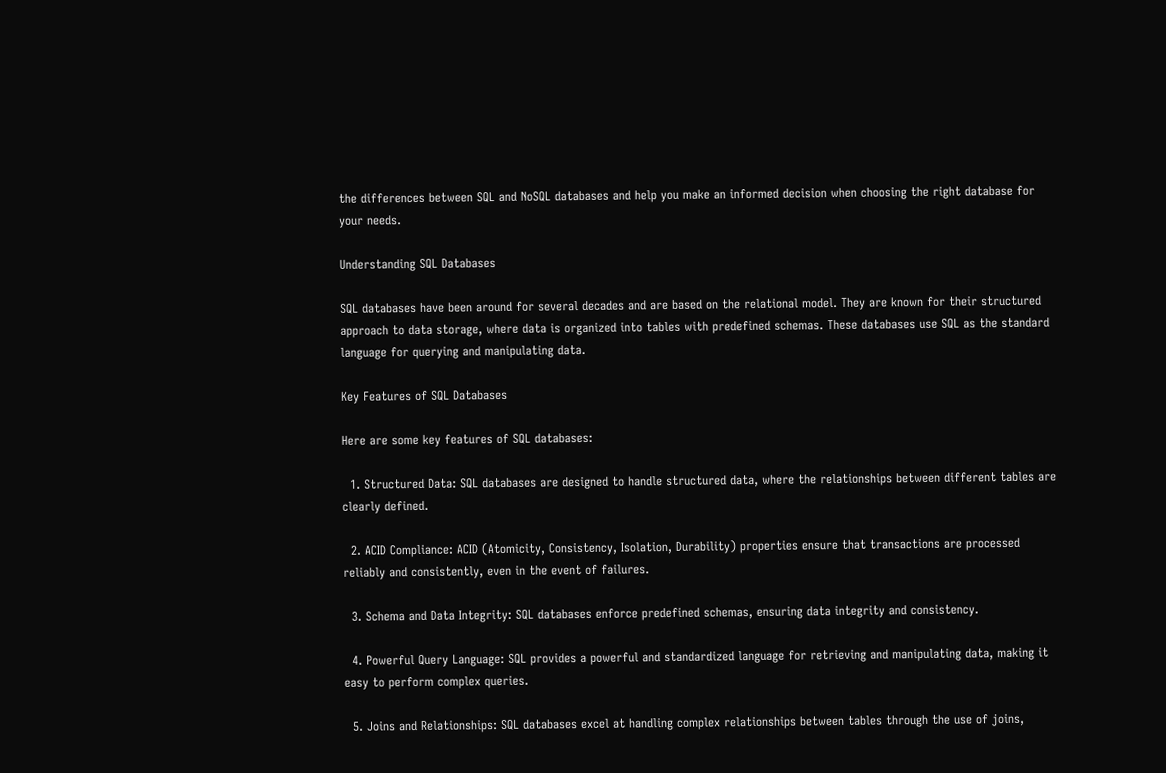the differences between SQL and NoSQL databases and help you make an informed decision when choosing the right database for your needs.

Understanding SQL Databases

SQL databases have been around for several decades and are based on the relational model. They are known for their structured approach to data storage, where data is organized into tables with predefined schemas. These databases use SQL as the standard language for querying and manipulating data.

Key Features of SQL Databases

Here are some key features of SQL databases:

  1. Structured Data: SQL databases are designed to handle structured data, where the relationships between different tables are clearly defined.

  2. ACID Compliance: ACID (Atomicity, Consistency, Isolation, Durability) properties ensure that transactions are processed reliably and consistently, even in the event of failures.

  3. Schema and Data Integrity: SQL databases enforce predefined schemas, ensuring data integrity and consistency.

  4. Powerful Query Language: SQL provides a powerful and standardized language for retrieving and manipulating data, making it easy to perform complex queries.

  5. Joins and Relationships: SQL databases excel at handling complex relationships between tables through the use of joins,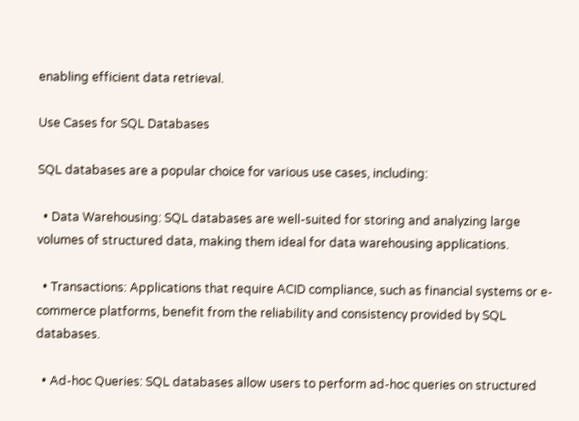enabling efficient data retrieval.

Use Cases for SQL Databases

SQL databases are a popular choice for various use cases, including:

  • Data Warehousing: SQL databases are well-suited for storing and analyzing large volumes of structured data, making them ideal for data warehousing applications.

  • Transactions: Applications that require ACID compliance, such as financial systems or e-commerce platforms, benefit from the reliability and consistency provided by SQL databases.

  • Ad-hoc Queries: SQL databases allow users to perform ad-hoc queries on structured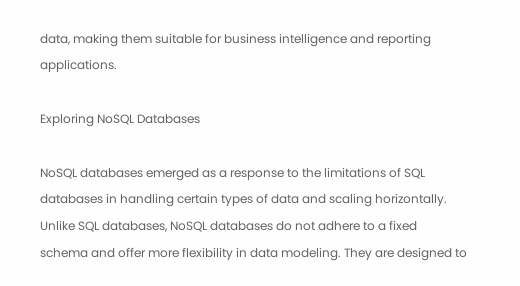data, making them suitable for business intelligence and reporting applications.

Exploring NoSQL Databases

NoSQL databases emerged as a response to the limitations of SQL databases in handling certain types of data and scaling horizontally. Unlike SQL databases, NoSQL databases do not adhere to a fixed schema and offer more flexibility in data modeling. They are designed to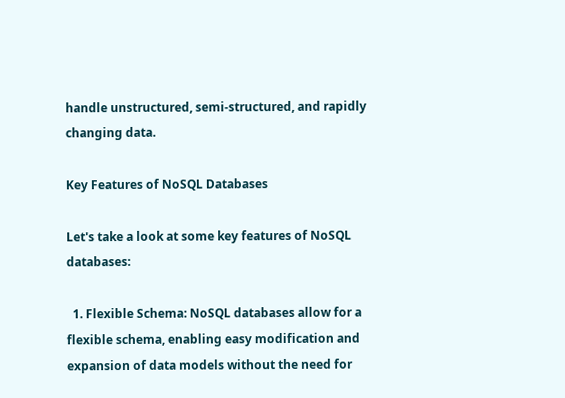handle unstructured, semi-structured, and rapidly changing data.

Key Features of NoSQL Databases

Let's take a look at some key features of NoSQL databases:

  1. Flexible Schema: NoSQL databases allow for a flexible schema, enabling easy modification and expansion of data models without the need for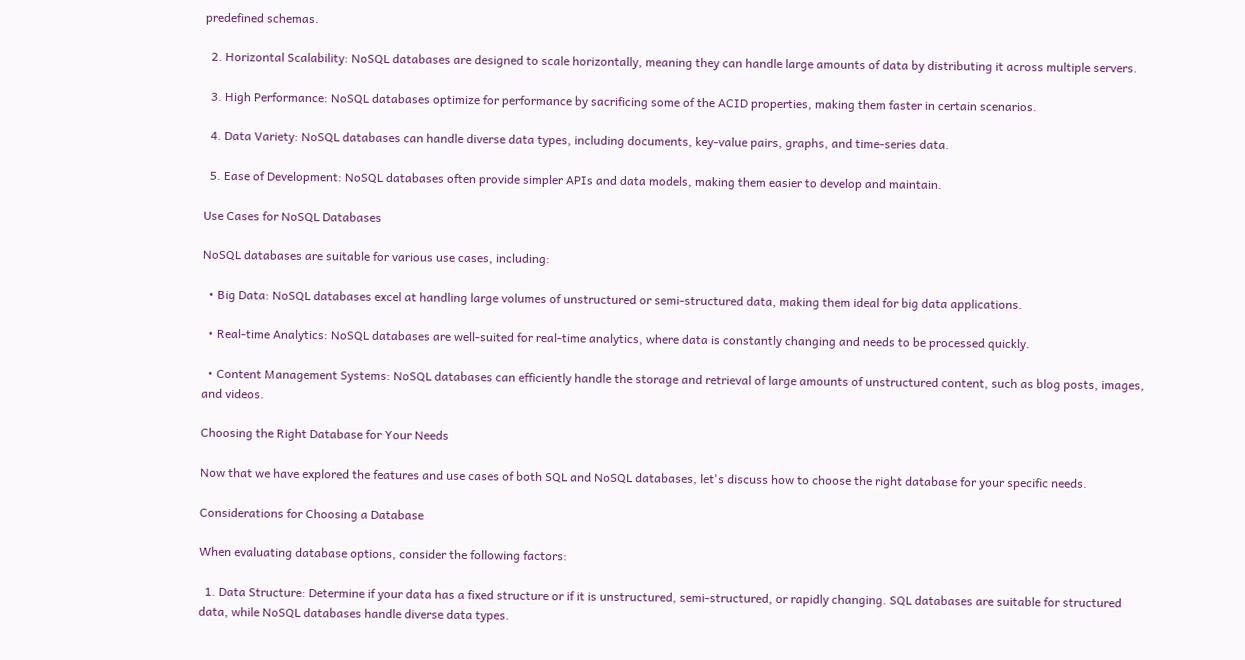predefined schemas.

  2. Horizontal Scalability: NoSQL databases are designed to scale horizontally, meaning they can handle large amounts of data by distributing it across multiple servers.

  3. High Performance: NoSQL databases optimize for performance by sacrificing some of the ACID properties, making them faster in certain scenarios.

  4. Data Variety: NoSQL databases can handle diverse data types, including documents, key-value pairs, graphs, and time-series data.

  5. Ease of Development: NoSQL databases often provide simpler APIs and data models, making them easier to develop and maintain.

Use Cases for NoSQL Databases

NoSQL databases are suitable for various use cases, including:

  • Big Data: NoSQL databases excel at handling large volumes of unstructured or semi-structured data, making them ideal for big data applications.

  • Real-time Analytics: NoSQL databases are well-suited for real-time analytics, where data is constantly changing and needs to be processed quickly.

  • Content Management Systems: NoSQL databases can efficiently handle the storage and retrieval of large amounts of unstructured content, such as blog posts, images, and videos.

Choosing the Right Database for Your Needs

Now that we have explored the features and use cases of both SQL and NoSQL databases, let's discuss how to choose the right database for your specific needs.

Considerations for Choosing a Database

When evaluating database options, consider the following factors:

  1. Data Structure: Determine if your data has a fixed structure or if it is unstructured, semi-structured, or rapidly changing. SQL databases are suitable for structured data, while NoSQL databases handle diverse data types.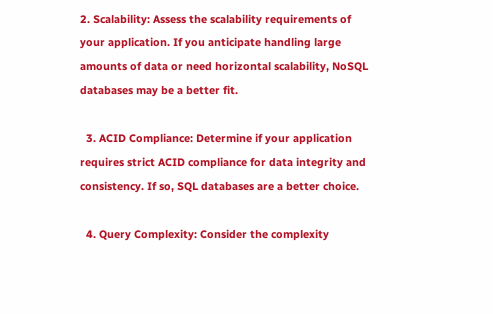2. Scalability: Assess the scalability requirements of your application. If you anticipate handling large amounts of data or need horizontal scalability, NoSQL databases may be a better fit.

  3. ACID Compliance: Determine if your application requires strict ACID compliance for data integrity and consistency. If so, SQL databases are a better choice.

  4. Query Complexity: Consider the complexity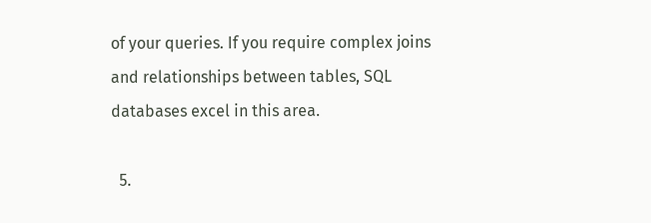of your queries. If you require complex joins and relationships between tables, SQL databases excel in this area.

  5.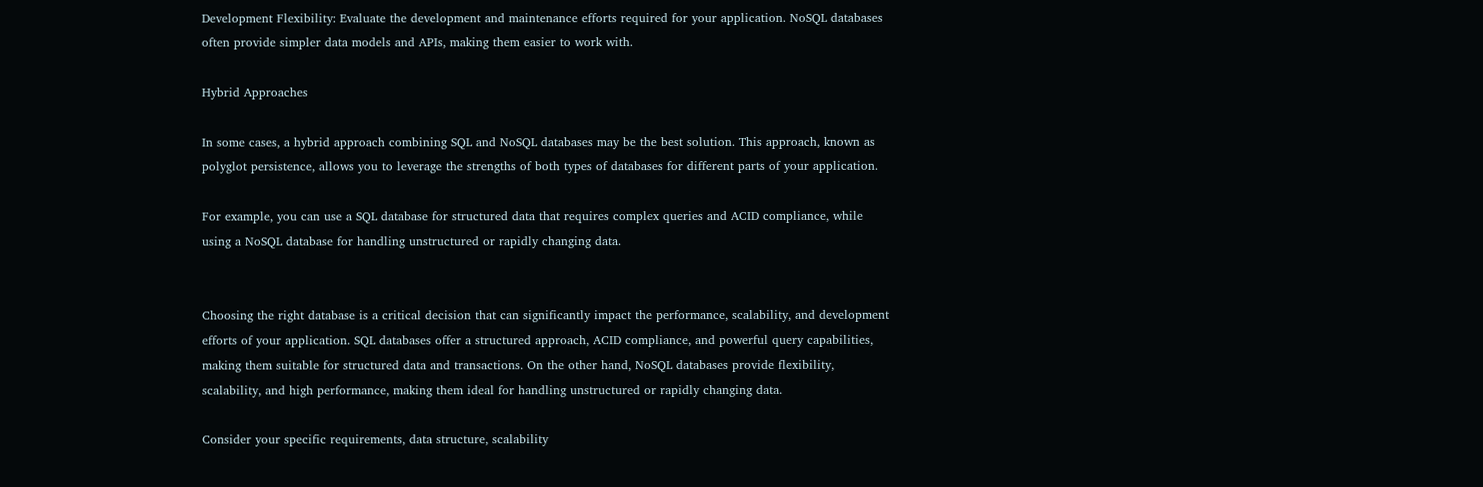Development Flexibility: Evaluate the development and maintenance efforts required for your application. NoSQL databases often provide simpler data models and APIs, making them easier to work with.

Hybrid Approaches

In some cases, a hybrid approach combining SQL and NoSQL databases may be the best solution. This approach, known as polyglot persistence, allows you to leverage the strengths of both types of databases for different parts of your application.

For example, you can use a SQL database for structured data that requires complex queries and ACID compliance, while using a NoSQL database for handling unstructured or rapidly changing data.


Choosing the right database is a critical decision that can significantly impact the performance, scalability, and development efforts of your application. SQL databases offer a structured approach, ACID compliance, and powerful query capabilities, making them suitable for structured data and transactions. On the other hand, NoSQL databases provide flexibility, scalability, and high performance, making them ideal for handling unstructured or rapidly changing data.

Consider your specific requirements, data structure, scalability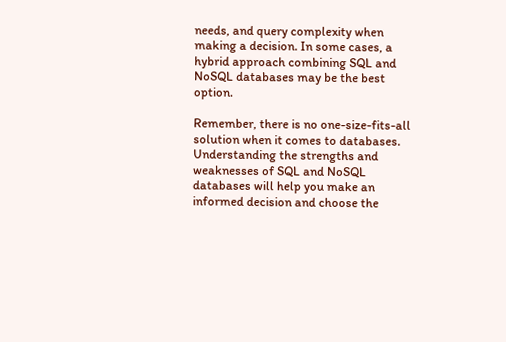needs, and query complexity when making a decision. In some cases, a hybrid approach combining SQL and NoSQL databases may be the best option.

Remember, there is no one-size-fits-all solution when it comes to databases. Understanding the strengths and weaknesses of SQL and NoSQL databases will help you make an informed decision and choose the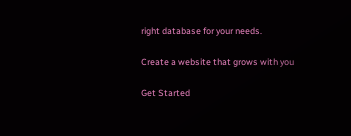right database for your needs.

Create a website that grows with you

Get Started